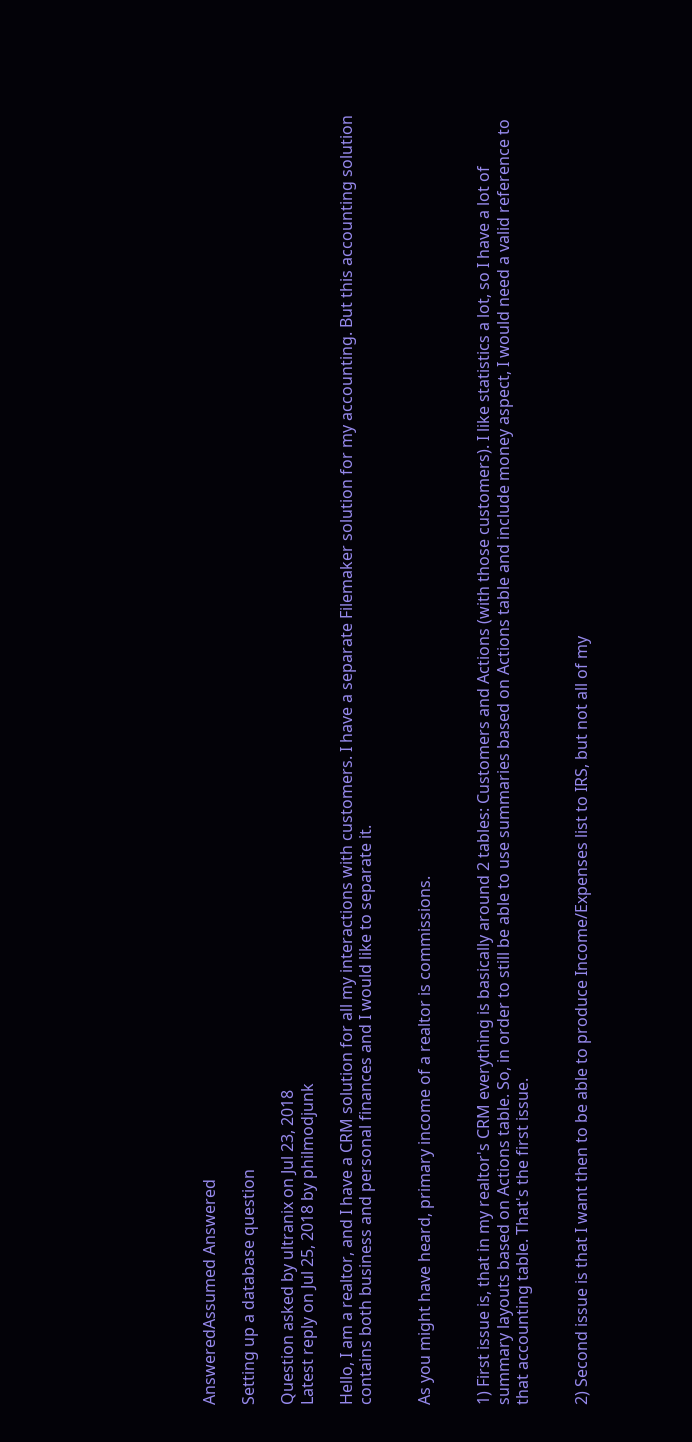AnsweredAssumed Answered

Setting up a database question

Question asked by ultranix on Jul 23, 2018
Latest reply on Jul 25, 2018 by philmodjunk

Hello, I am a realtor, and I have a CRM solution for all my interactions with customers. I have a separate Filemaker solution for my accounting. But this accounting solution contains both business and personal finances and I would like to separate it.


As you might have heard, primary income of a realtor is commissions.


1) First issue is, that in my realtor's CRM everything is basically around 2 tables: Customers and Actions (with those customers). I like statistics a lot, so I have a lot of summary layouts based on Actions table. So, in order to still be able to use summaries based on Actions table and include money aspect, I would need a valid reference to that accounting table. That's the first issue.


2) Second issue is that I want then to be able to produce Income/Expenses list to IRS, but not all of my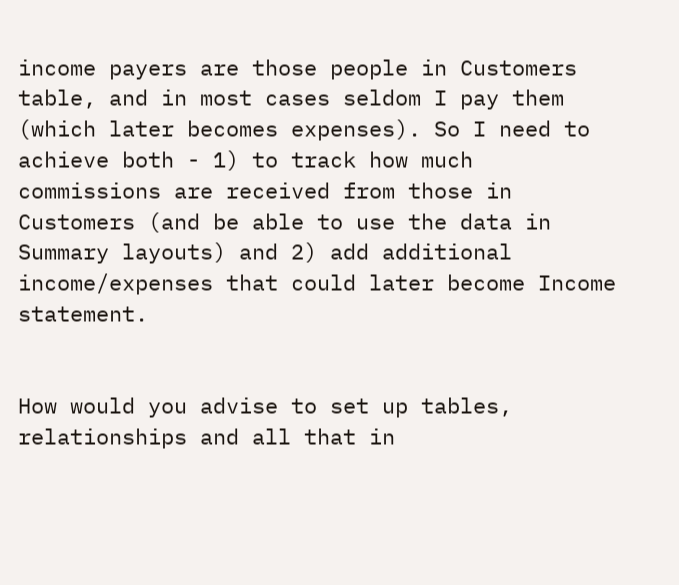income payers are those people in Customers table, and in most cases seldom I pay them (which later becomes expenses). So I need to achieve both - 1) to track how much commissions are received from those in Customers (and be able to use the data in Summary layouts) and 2) add additional income/expenses that could later become Income statement.


How would you advise to set up tables, relationships and all that in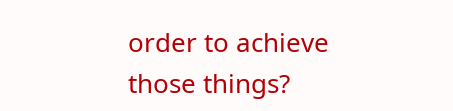order to achieve those things?